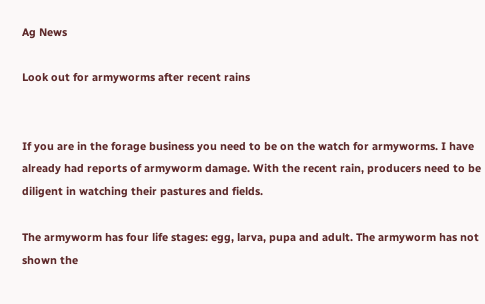Ag News

Look out for armyworms after recent rains


If you are in the forage business you need to be on the watch for armyworms. I have already had reports of armyworm damage. With the recent rain, producers need to be diligent in watching their pastures and fields.

The armyworm has four life stages: egg, larva, pupa and adult. The armyworm has not shown the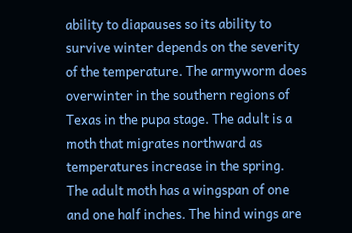ability to diapauses so its ability to survive winter depends on the severity of the temperature. The armyworm does overwinter in the southern regions of Texas in the pupa stage. The adult is a moth that migrates northward as temperatures increase in the spring. The adult moth has a wingspan of one and one half inches. The hind wings are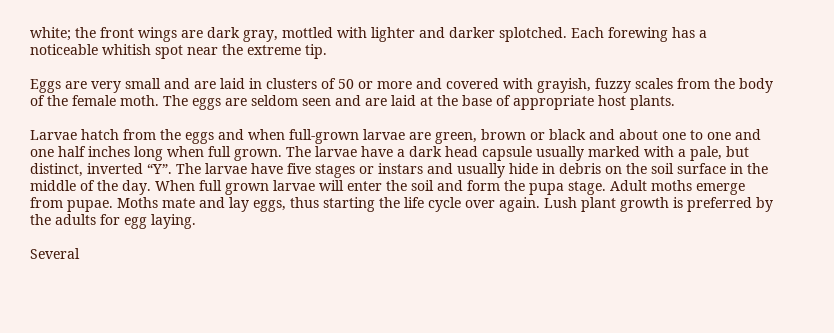white; the front wings are dark gray, mottled with lighter and darker splotched. Each forewing has a noticeable whitish spot near the extreme tip.

Eggs are very small and are laid in clusters of 50 or more and covered with grayish, fuzzy scales from the body of the female moth. The eggs are seldom seen and are laid at the base of appropriate host plants.

Larvae hatch from the eggs and when full-grown larvae are green, brown or black and about one to one and one half inches long when full grown. The larvae have a dark head capsule usually marked with a pale, but distinct, inverted “Y”. The larvae have five stages or instars and usually hide in debris on the soil surface in the middle of the day. When full grown larvae will enter the soil and form the pupa stage. Adult moths emerge from pupae. Moths mate and lay eggs, thus starting the life cycle over again. Lush plant growth is preferred by the adults for egg laying.

Several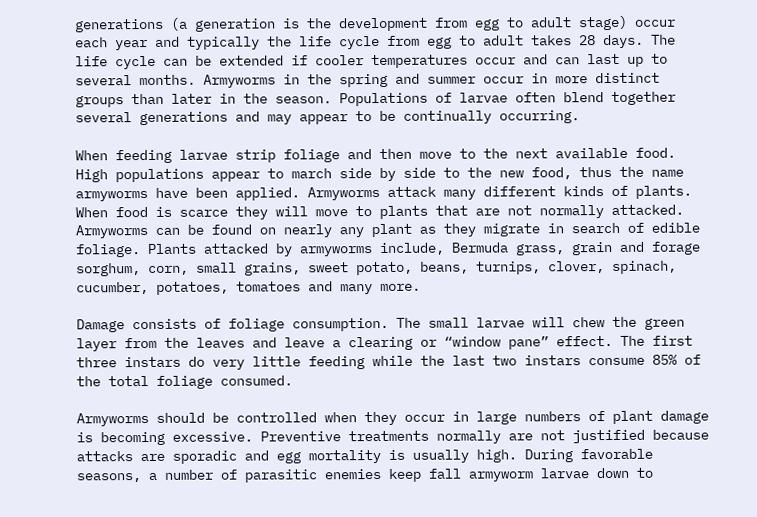generations (a generation is the development from egg to adult stage) occur each year and typically the life cycle from egg to adult takes 28 days. The life cycle can be extended if cooler temperatures occur and can last up to several months. Armyworms in the spring and summer occur in more distinct groups than later in the season. Populations of larvae often blend together several generations and may appear to be continually occurring.

When feeding larvae strip foliage and then move to the next available food. High populations appear to march side by side to the new food, thus the name armyworms have been applied. Armyworms attack many different kinds of plants. When food is scarce they will move to plants that are not normally attacked. Armyworms can be found on nearly any plant as they migrate in search of edible foliage. Plants attacked by armyworms include, Bermuda grass, grain and forage sorghum, corn, small grains, sweet potato, beans, turnips, clover, spinach, cucumber, potatoes, tomatoes and many more.

Damage consists of foliage consumption. The small larvae will chew the green layer from the leaves and leave a clearing or “window pane” effect. The first three instars do very little feeding while the last two instars consume 85% of the total foliage consumed.

Armyworms should be controlled when they occur in large numbers of plant damage is becoming excessive. Preventive treatments normally are not justified because attacks are sporadic and egg mortality is usually high. During favorable seasons, a number of parasitic enemies keep fall armyworm larvae down to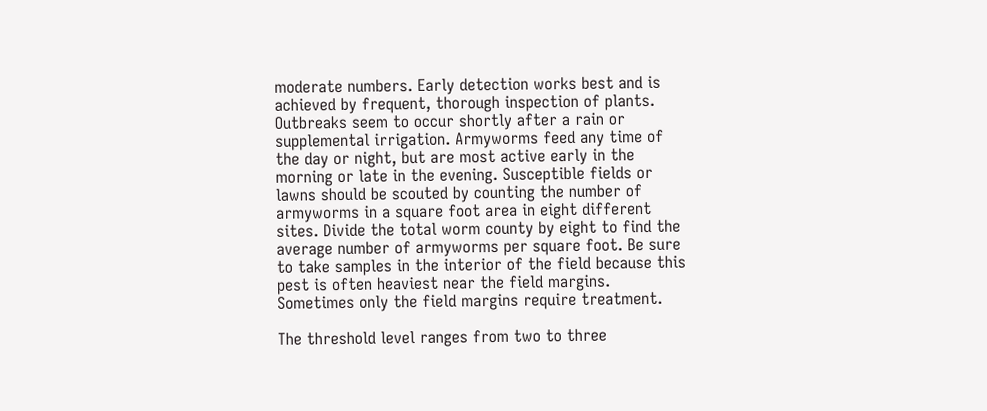moderate numbers. Early detection works best and is achieved by frequent, thorough inspection of plants. Outbreaks seem to occur shortly after a rain or supplemental irrigation. Armyworms feed any time of the day or night, but are most active early in the morning or late in the evening. Susceptible fields or lawns should be scouted by counting the number of armyworms in a square foot area in eight different sites. Divide the total worm county by eight to find the average number of armyworms per square foot. Be sure to take samples in the interior of the field because this pest is often heaviest near the field margins. Sometimes only the field margins require treatment.

The threshold level ranges from two to three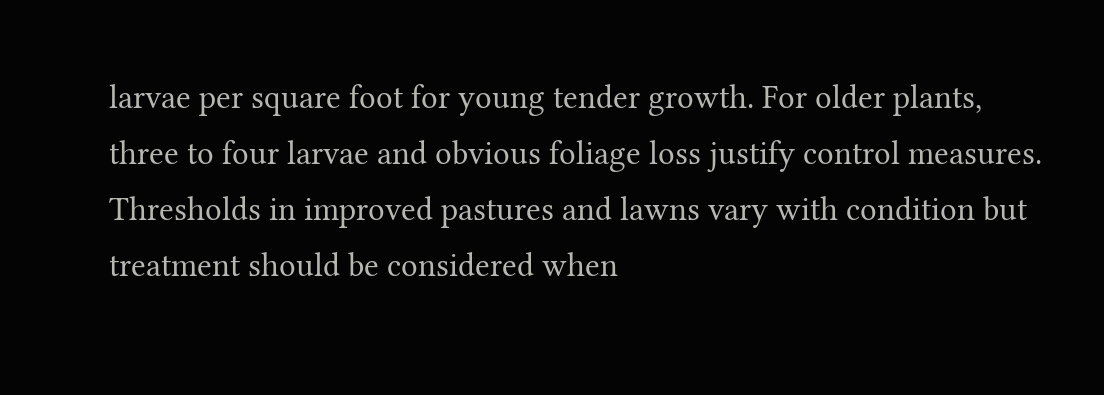larvae per square foot for young tender growth. For older plants, three to four larvae and obvious foliage loss justify control measures. Thresholds in improved pastures and lawns vary with condition but treatment should be considered when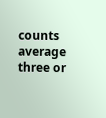counts average three or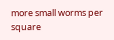more small worms per square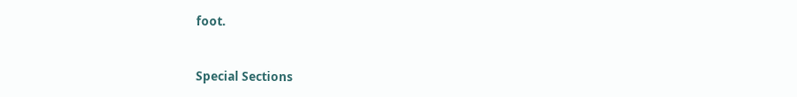foot.


Special Sections